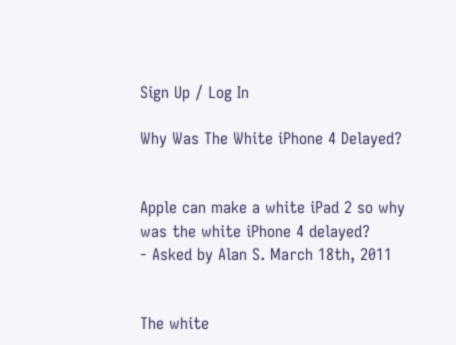Sign Up / Log In

Why Was The White iPhone 4 Delayed?


Apple can make a white iPad 2 so why was the white iPhone 4 delayed?
- Asked by Alan S. March 18th, 2011


The white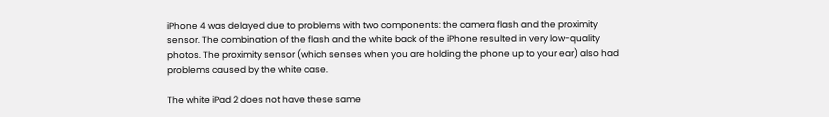iPhone 4 was delayed due to problems with two components: the camera flash and the proximity sensor. The combination of the flash and the white back of the iPhone resulted in very low-quality photos. The proximity sensor (which senses when you are holding the phone up to your ear) also had problems caused by the white case.

The white iPad 2 does not have these same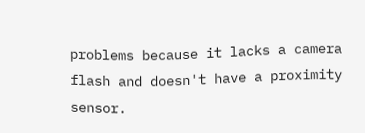problems because it lacks a camera flash and doesn't have a proximity sensor.